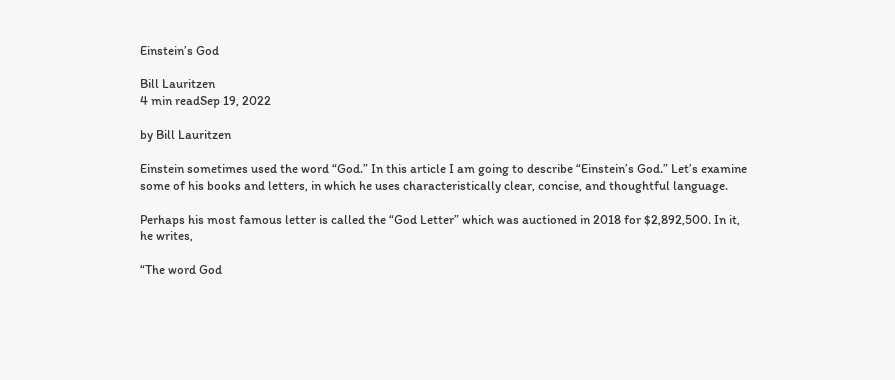Einstein’s God

Bill Lauritzen
4 min readSep 19, 2022

by Bill Lauritzen

Einstein sometimes used the word “God.” In this article I am going to describe “Einstein’s God.” Let’s examine some of his books and letters, in which he uses characteristically clear, concise, and thoughtful language.

Perhaps his most famous letter is called the “God Letter” which was auctioned in 2018 for $2,892,500. In it, he writes,

“The word God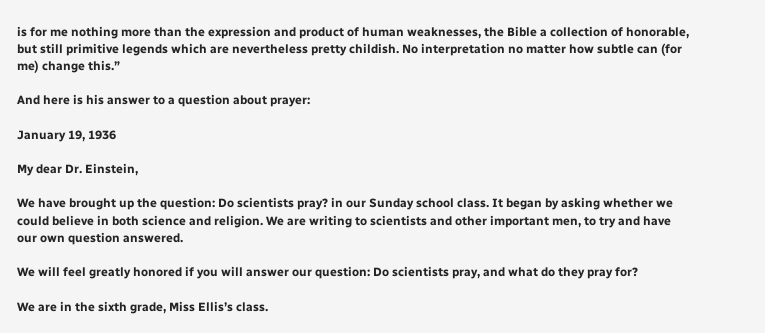is for me nothing more than the expression and product of human weaknesses, the Bible a collection of honorable, but still primitive legends which are nevertheless pretty childish. No interpretation no matter how subtle can (for me) change this.”

And here is his answer to a question about prayer:

January 19, 1936

My dear Dr. Einstein,

We have brought up the question: Do scientists pray? in our Sunday school class. It began by asking whether we could believe in both science and religion. We are writing to scientists and other important men, to try and have our own question answered.

We will feel greatly honored if you will answer our question: Do scientists pray, and what do they pray for?

We are in the sixth grade, Miss Ellis’s class.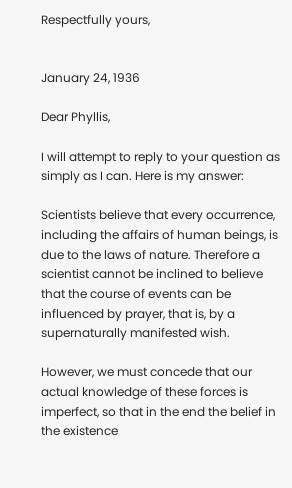Respectfully yours,


January 24, 1936

Dear Phyllis,

I will attempt to reply to your question as simply as I can. Here is my answer:

Scientists believe that every occurrence, including the affairs of human beings, is due to the laws of nature. Therefore a scientist cannot be inclined to believe that the course of events can be influenced by prayer, that is, by a supernaturally manifested wish.

However, we must concede that our actual knowledge of these forces is imperfect, so that in the end the belief in the existence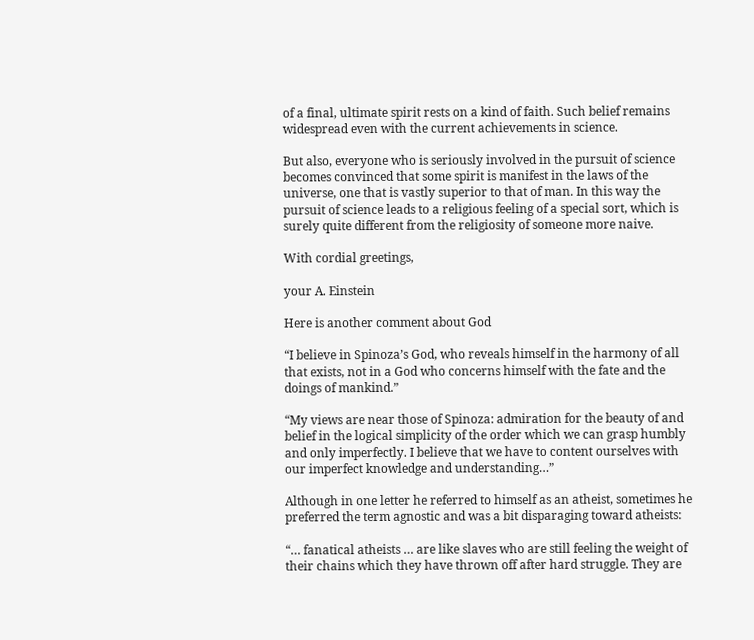of a final, ultimate spirit rests on a kind of faith. Such belief remains widespread even with the current achievements in science.

But also, everyone who is seriously involved in the pursuit of science becomes convinced that some spirit is manifest in the laws of the universe, one that is vastly superior to that of man. In this way the pursuit of science leads to a religious feeling of a special sort, which is surely quite different from the religiosity of someone more naive.

With cordial greetings,

your A. Einstein

Here is another comment about God

“I believe in Spinoza’s God, who reveals himself in the harmony of all that exists, not in a God who concerns himself with the fate and the doings of mankind.”

“My views are near those of Spinoza: admiration for the beauty of and belief in the logical simplicity of the order which we can grasp humbly and only imperfectly. I believe that we have to content ourselves with our imperfect knowledge and understanding…”

Although in one letter he referred to himself as an atheist, sometimes he preferred the term agnostic and was a bit disparaging toward atheists:

“… fanatical atheists … are like slaves who are still feeling the weight of their chains which they have thrown off after hard struggle. They are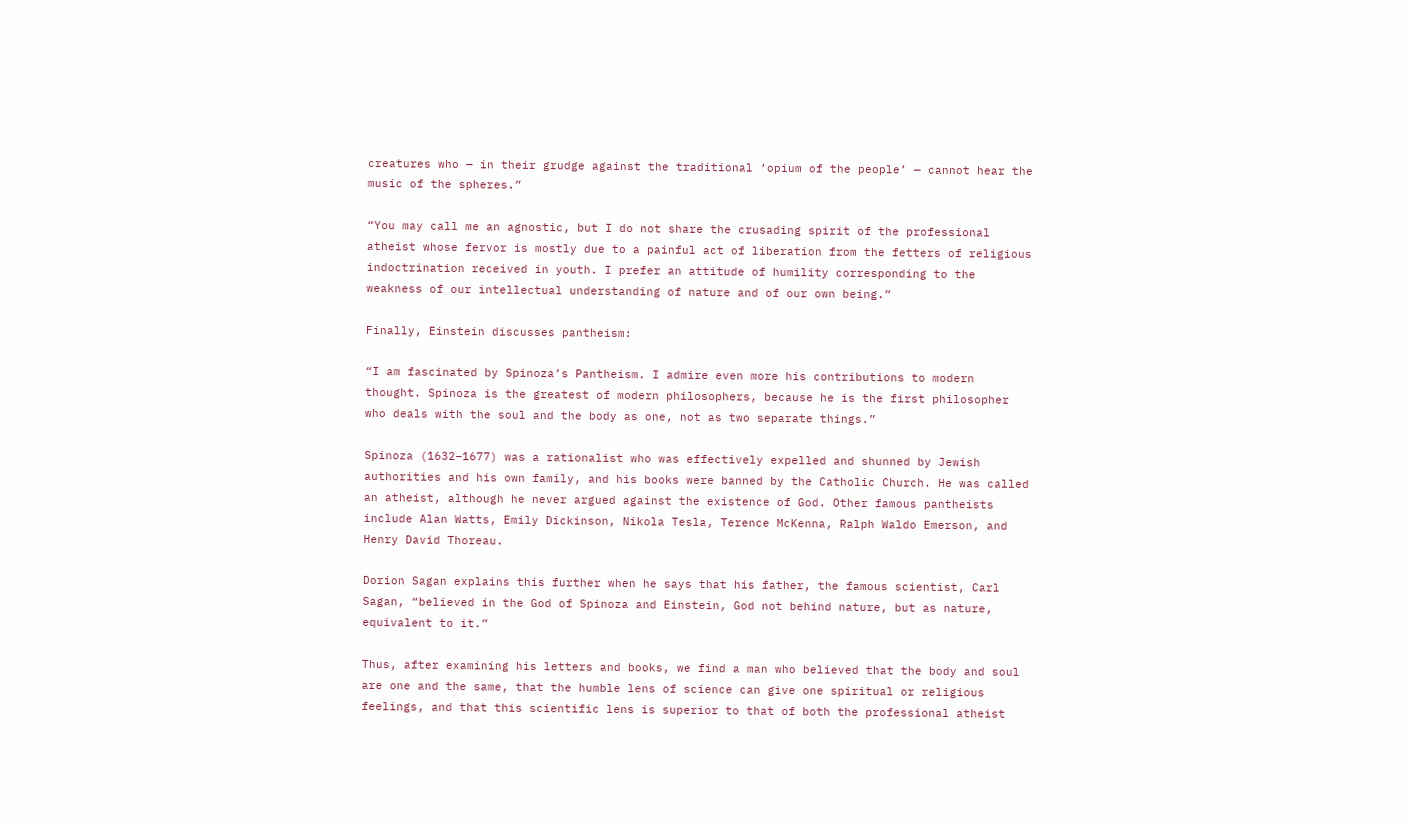creatures who — in their grudge against the traditional ‘opium of the people’ — cannot hear the music of the spheres.”

“You may call me an agnostic, but I do not share the crusading spirit of the professional atheist whose fervor is mostly due to a painful act of liberation from the fetters of religious indoctrination received in youth. I prefer an attitude of humility corresponding to the weakness of our intellectual understanding of nature and of our own being.”

Finally, Einstein discusses pantheism:

“I am fascinated by Spinoza’s Pantheism. I admire even more his contributions to modern thought. Spinoza is the greatest of modern philosophers, because he is the first philosopher who deals with the soul and the body as one, not as two separate things.”

Spinoza (1632–1677) was a rationalist who was effectively expelled and shunned by Jewish authorities and his own family, and his books were banned by the Catholic Church. He was called an atheist, although he never argued against the existence of God. Other famous pantheists include Alan Watts, Emily Dickinson, Nikola Tesla, Terence McKenna, Ralph Waldo Emerson, and Henry David Thoreau.

Dorion Sagan explains this further when he says that his father, the famous scientist, Carl Sagan, “believed in the God of Spinoza and Einstein, God not behind nature, but as nature, equivalent to it.”

Thus, after examining his letters and books, we find a man who believed that the body and soul are one and the same, that the humble lens of science can give one spiritual or religious feelings, and that this scientific lens is superior to that of both the professional atheist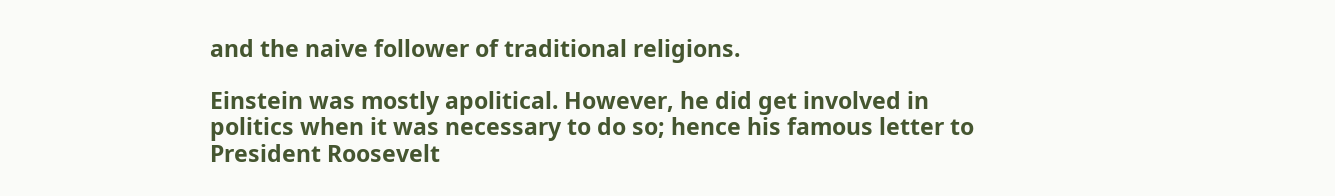and the naive follower of traditional religions.

Einstein was mostly apolitical. However, he did get involved in politics when it was necessary to do so; hence his famous letter to President Roosevelt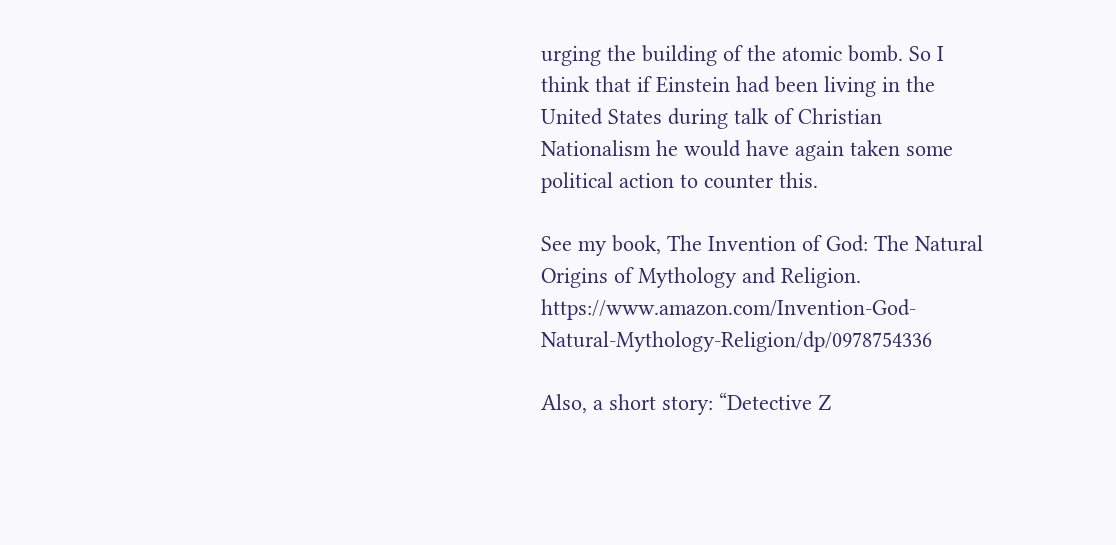urging the building of the atomic bomb. So I think that if Einstein had been living in the United States during talk of Christian Nationalism he would have again taken some political action to counter this.

See my book, The Invention of God: The Natural Origins of Mythology and Religion. https://www.amazon.com/Invention-God-Natural-Mythology-Religion/dp/0978754336

Also, a short story: “Detective Z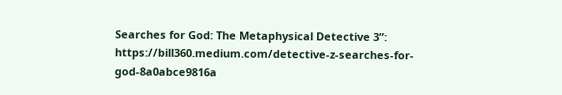Searches for God: The Metaphysical Detective 3”: https://bill360.medium.com/detective-z-searches-for-god-8a0abce9816a